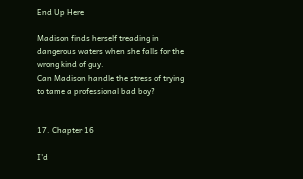End Up Here

Madison finds herself treading in dangerous waters when she falls for the wrong kind of guy.
Can Madison handle the stress of trying to tame a professional bad boy?


17. Chapter 16

I'd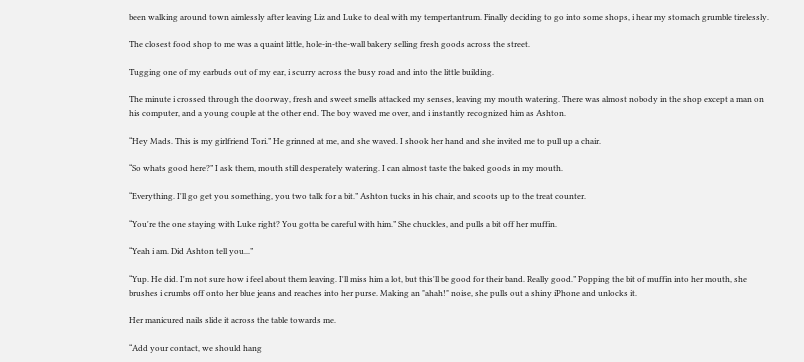been walking around town aimlessly after leaving Liz and Luke to deal with my tempertantrum. Finally deciding to go into some shops, i hear my stomach grumble tirelessly.

The closest food shop to me was a quaint little, hole-in-the-wall bakery selling fresh goods across the street.

Tugging one of my earbuds out of my ear, i scurry across the busy road and into the little building.

The minute i crossed through the doorway, fresh and sweet smells attacked my senses, leaving my mouth watering. There was almost nobody in the shop except a man on his computer, and a young couple at the other end. The boy waved me over, and i instantly recognized him as Ashton.

“Hey Mads. This is my girlfriend Tori.” He grinned at me, and she waved. I shook her hand and she invited me to pull up a chair.

“So whats good here?” I ask them, mouth still desperately watering. I can almost taste the baked goods in my mouth.

“Everything. I'll go get you something, you two talk for a bit.” Ashton tucks in his chair, and scoots up to the treat counter.

“You're the one staying with Luke right? You gotta be careful with him.” She chuckles, and pulls a bit off her muffin.

“Yeah i am. Did Ashton tell you...”

“Yup. He did. I'm not sure how i feel about them leaving. I'll miss him a lot, but this'll be good for their band. Really good.” Popping the bit of muffin into her mouth, she brushes i crumbs off onto her blue jeans and reaches into her purse. Making an "ahah!" noise, she pulls out a shiny iPhone and unlocks it.

Her manicured nails slide it across the table towards me.

“Add your contact, we should hang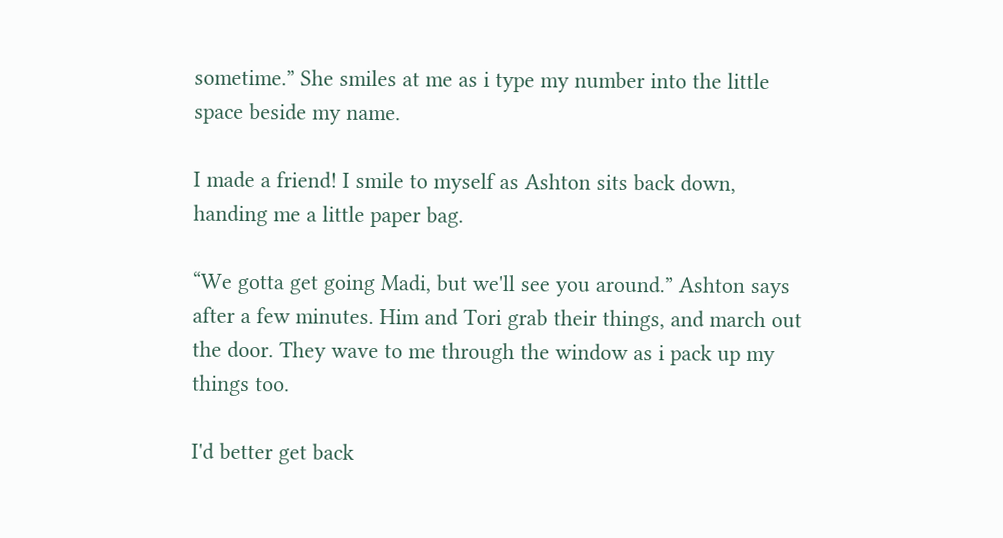sometime.” She smiles at me as i type my number into the little space beside my name.

I made a friend! I smile to myself as Ashton sits back down, handing me a little paper bag.

“We gotta get going Madi, but we'll see you around.” Ashton says after a few minutes. Him and Tori grab their things, and march out the door. They wave to me through the window as i pack up my things too.

I'd better get back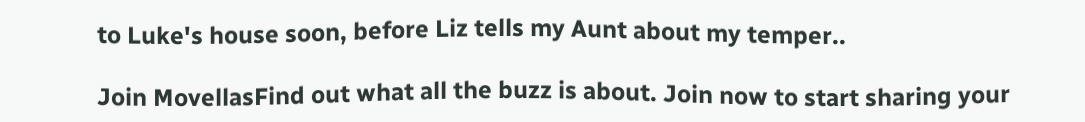to Luke's house soon, before Liz tells my Aunt about my temper..

Join MovellasFind out what all the buzz is about. Join now to start sharing your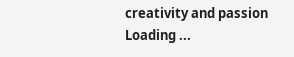creativity and passion
Loading ...